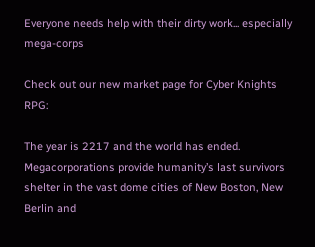Everyone needs help with their dirty work... especially mega-corps

Check out our new market page for Cyber Knights RPG:

The year is 2217 and the world has ended. Megacorporations provide humanity’s last survivors shelter in the vast dome cities of New Boston, New Berlin and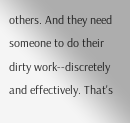others. And they need someone to do their dirty work--discretely and effectively. That's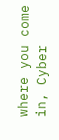where you come in, Cyber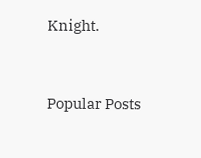Knight.


Popular Posts